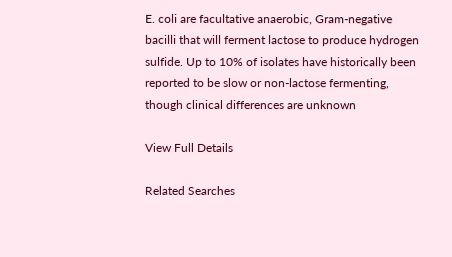E. coli are facultative anaerobic, Gram-negative bacilli that will ferment lactose to produce hydrogen sulfide. Up to 10% of isolates have historically been reported to be slow or non-lactose fermenting, though clinical differences are unknown

View Full Details

Related Searches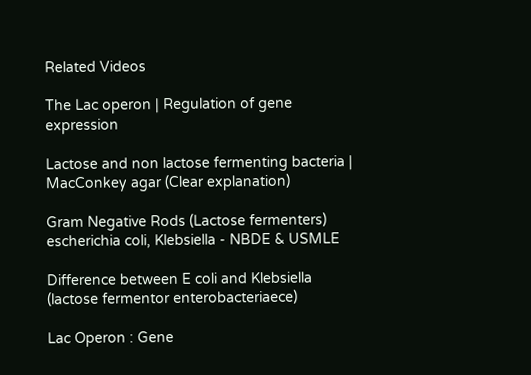Related Videos

The Lac operon | Regulation of gene expression

Lactose and non lactose fermenting bacteria | MacConkey agar (Clear explanation)

Gram Negative Rods (Lactose fermenters) escherichia coli, Klebsiella - NBDE & USMLE

Difference between E coli and Klebsiella  (lactose fermentor enterobacteriaece)

Lac Operon : Gene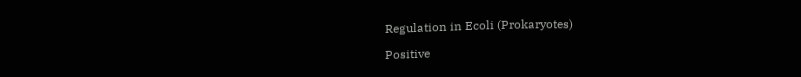Regulation in Ecoli (Prokaryotes)

Positive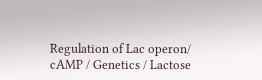Regulation of Lac operon/ cAMP / Genetics / Lactose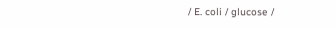/ E. coli / glucose /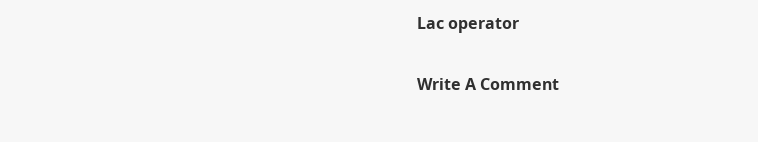Lac operator

Write A Comment